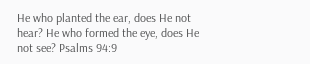He who planted the ear, does He not hear? He who formed the eye, does He not see? Psalms 94:9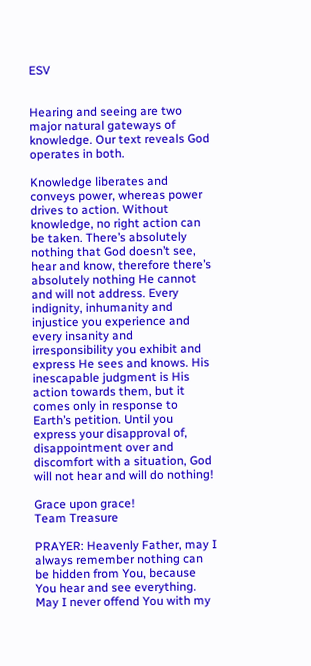ESV


Hearing and seeing are two major natural gateways of knowledge. Our text reveals God operates in both.

Knowledge liberates and conveys power, whereas power drives to action. Without knowledge, no right action can be taken. There’s absolutely nothing that God doesn’t see, hear and know, therefore there’s absolutely nothing He cannot and will not address. Every indignity, inhumanity and injustice you experience and every insanity and irresponsibility you exhibit and express He sees and knows. His inescapable judgment is His action towards them, but it comes only in response to Earth’s petition. Until you express your disapproval of, disappointment over and discomfort with a situation, God will not hear and will do nothing!

Grace upon grace!
Team Treasure

PRAYER: Heavenly Father, may I always remember nothing can be hidden from You, because You hear and see everything. May I never offend You with my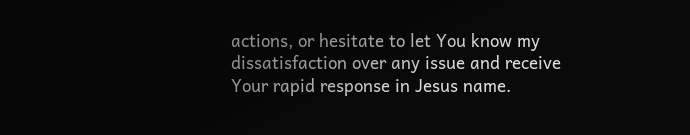actions, or hesitate to let You know my dissatisfaction over any issue and receive Your rapid response in Jesus name.